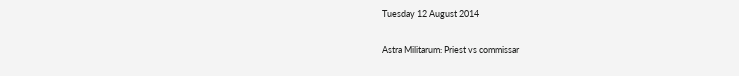Tuesday 12 August 2014

Astra Militarum: Priest vs commissar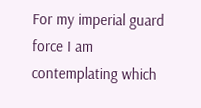For my imperial guard force I am contemplating which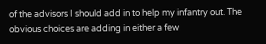of the advisors I should add in to help my infantry out. The obvious choices are adding in either a few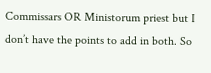Commissars OR Ministorum priest but I don’t have the points to add in both. So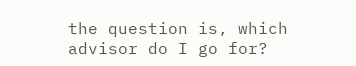the question is, which advisor do I go for?